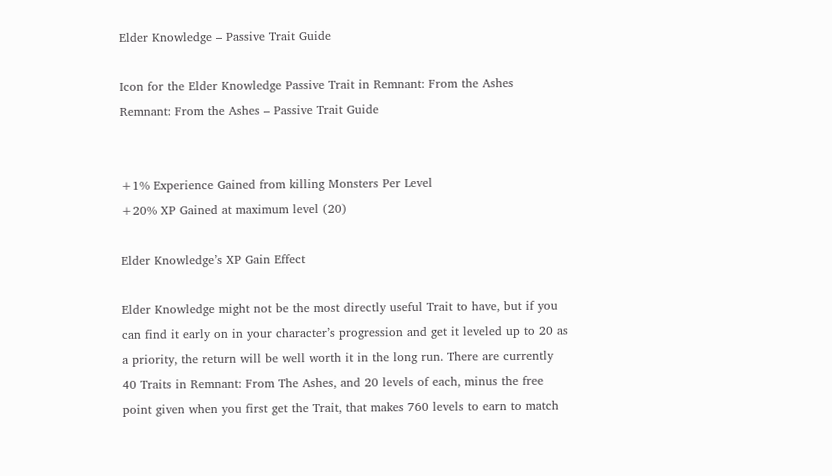Elder Knowledge – Passive Trait Guide

Icon for the Elder Knowledge Passive Trait in Remnant: From the Ashes
Remnant: From the Ashes – Passive Trait Guide


+1% Experience Gained from killing Monsters Per Level
+20% XP Gained at maximum level (20)

Elder Knowledge’s XP Gain Effect

Elder Knowledge might not be the most directly useful Trait to have, but if you can find it early on in your character’s progression and get it leveled up to 20 as a priority, the return will be well worth it in the long run. There are currently 40 Traits in Remnant: From The Ashes, and 20 levels of each, minus the free point given when you first get the Trait, that makes 760 levels to earn to match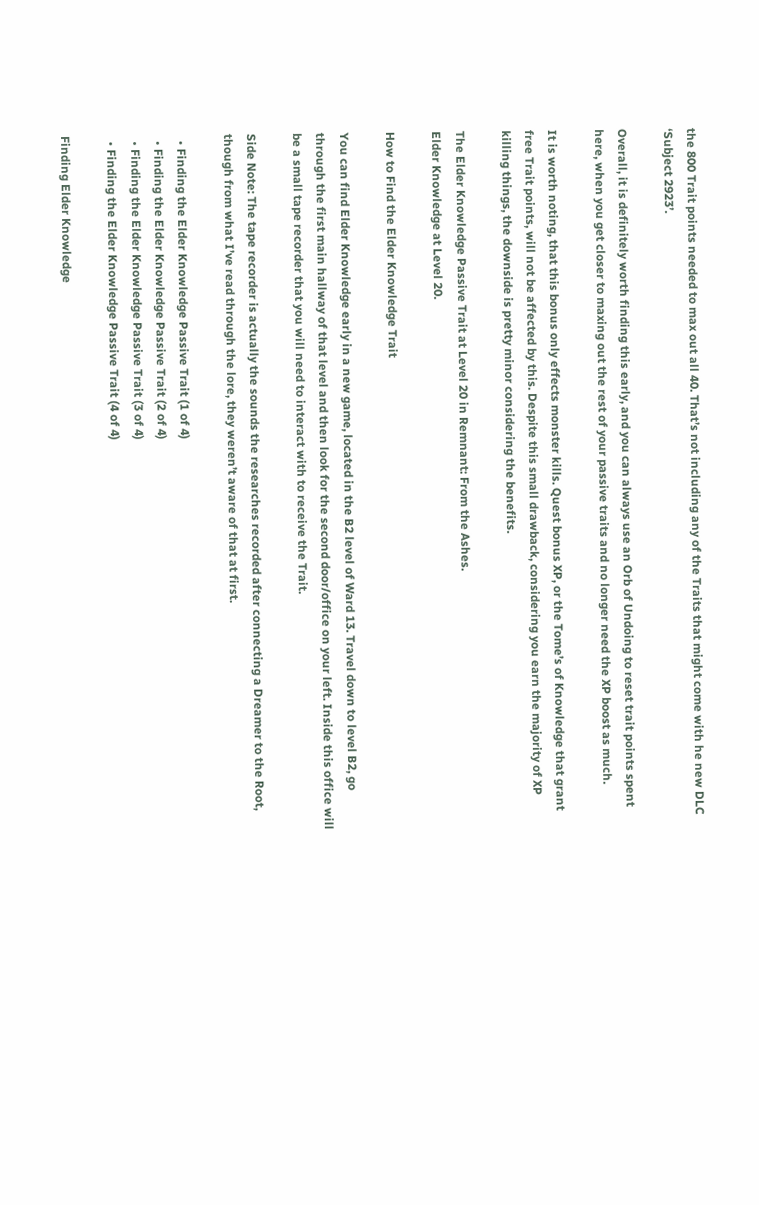the 800 Trait points needed to max out all 40. That’s not including any of the Traits that might come with he new DLC ‘Subject 2923’.

Overall, it is definitely worth finding this early, and you can always use an Orb of Undoing to reset trait points spent here, when you get closer to maxing out the rest of your passive traits and no longer need the XP boost as much.

It is worth noting, that this bonus only effects monster kills. Quest bonus XP, or the Tome’s of Knowledge that grant free Trait points, will not be affected by this. Despite this small drawback, considering you earn the majority of XP killing things, the downside is pretty minor considering the benefits.

The Elder Knowledge Passive Trait at Level 20 in Remnant: From the Ashes.
Elder Knowledge at Level 20.

How to Find the Elder Knowledge Trait

You can find Elder Knowledge early in a new game, located in the B2 level of Ward 13. Travel down to level B2, go through the first main hallway of that level and then look for the second door/office on your left. Inside this office will be a small tape recorder that you will need to interact with to receive the Trait.

Side Note: The tape recorder is actually the sounds the researches recorded after connecting a Dreamer to the Root, though from what I’ve read through the lore, they weren’t aware of that at first.

  • Finding the Elder Knowledge Passive Trait (1 of 4)
  • Finding the Elder Knowledge Passive Trait (2 of 4)
  • Finding the Elder Knowledge Passive Trait (3 of 4)
  • Finding the Elder Knowledge Passive Trait (4 of 4)

Finding Elder Knowledge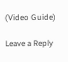(Video Guide)

Leave a Reply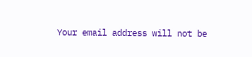Your email address will not be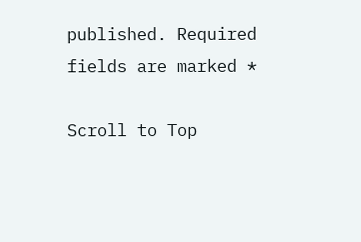published. Required fields are marked *

Scroll to Top